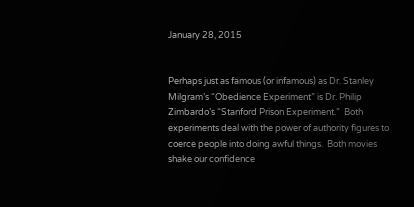January 28, 2015


Perhaps just as famous (or infamous) as Dr. Stanley Milgram’s “Obedience Experiment” is Dr. Philip Zimbardo’s “Stanford Prison Experiment.”  Both experiments deal with the power of authority figures to coerce people into doing awful things.  Both movies shake our confidence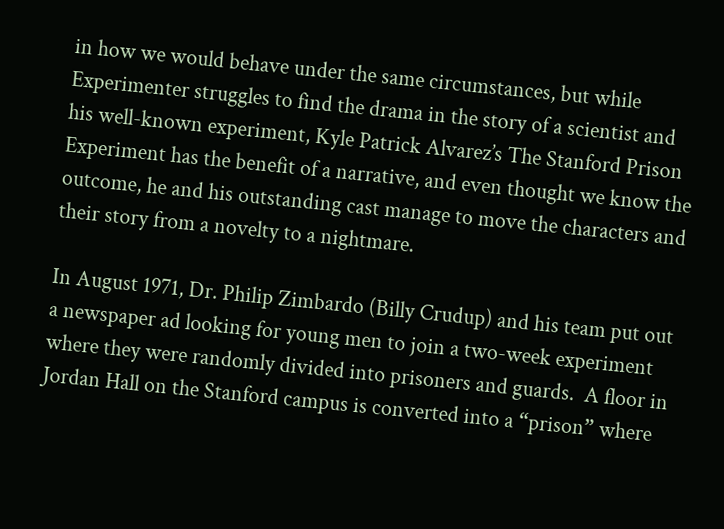in how we would behave under the same circumstances, but while Experimenter struggles to find the drama in the story of a scientist and his well-known experiment, Kyle Patrick Alvarez’s The Stanford Prison Experiment has the benefit of a narrative, and even thought we know the outcome, he and his outstanding cast manage to move the characters and their story from a novelty to a nightmare.

In August 1971, Dr. Philip Zimbardo (Billy Crudup) and his team put out a newspaper ad looking for young men to join a two-week experiment where they were randomly divided into prisoners and guards.  A floor in Jordan Hall on the Stanford campus is converted into a “prison” where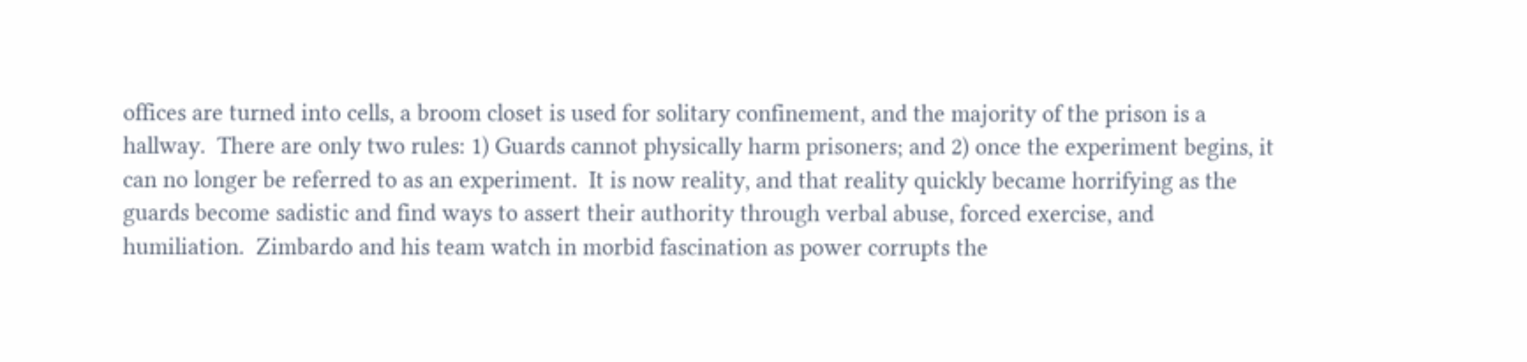offices are turned into cells, a broom closet is used for solitary confinement, and the majority of the prison is a hallway.  There are only two rules: 1) Guards cannot physically harm prisoners; and 2) once the experiment begins, it can no longer be referred to as an experiment.  It is now reality, and that reality quickly became horrifying as the guards become sadistic and find ways to assert their authority through verbal abuse, forced exercise, and humiliation.  Zimbardo and his team watch in morbid fascination as power corrupts the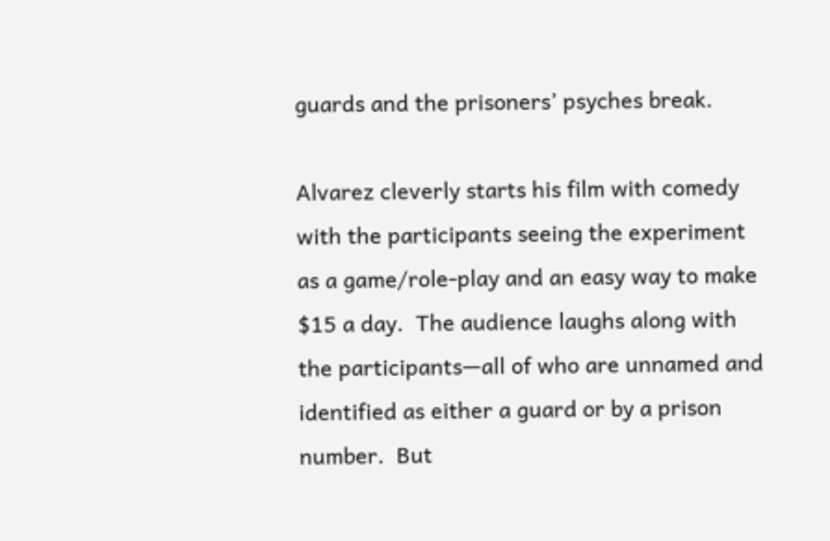guards and the prisoners’ psyches break.

Alvarez cleverly starts his film with comedy with the participants seeing the experiment as a game/role-play and an easy way to make $15 a day.  The audience laughs along with the participants—all of who are unnamed and identified as either a guard or by a prison number.  But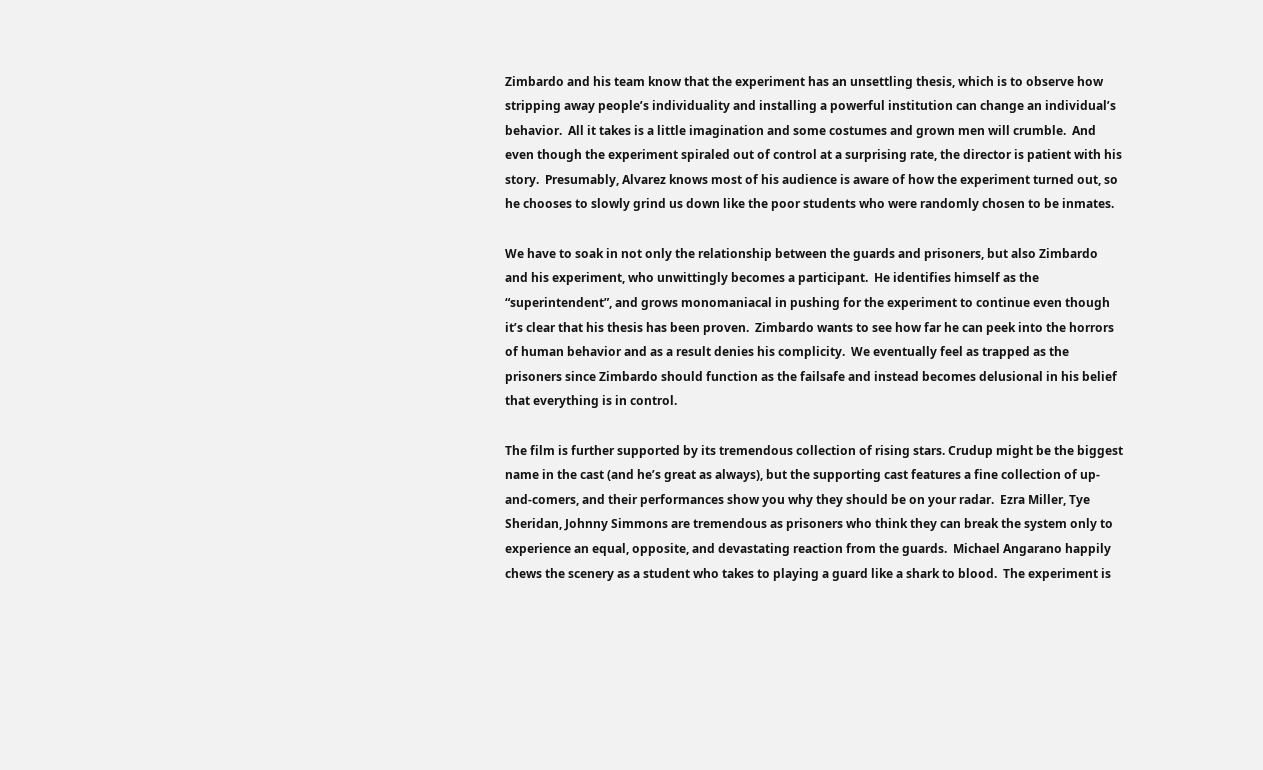Zimbardo and his team know that the experiment has an unsettling thesis, which is to observe how stripping away people’s individuality and installing a powerful institution can change an individual’s behavior.  All it takes is a little imagination and some costumes and grown men will crumble.  And even though the experiment spiraled out of control at a surprising rate, the director is patient with his story.  Presumably, Alvarez knows most of his audience is aware of how the experiment turned out, so he chooses to slowly grind us down like the poor students who were randomly chosen to be inmates.

We have to soak in not only the relationship between the guards and prisoners, but also Zimbardo and his experiment, who unwittingly becomes a participant.  He identifies himself as the “superintendent”, and grows monomaniacal in pushing for the experiment to continue even though it’s clear that his thesis has been proven.  Zimbardo wants to see how far he can peek into the horrors of human behavior and as a result denies his complicity.  We eventually feel as trapped as the prisoners since Zimbardo should function as the failsafe and instead becomes delusional in his belief that everything is in control.

The film is further supported by its tremendous collection of rising stars. Crudup might be the biggest name in the cast (and he’s great as always), but the supporting cast features a fine collection of up-and-comers, and their performances show you why they should be on your radar.  Ezra Miller, Tye Sheridan, Johnny Simmons are tremendous as prisoners who think they can break the system only to experience an equal, opposite, and devastating reaction from the guards.  Michael Angarano happily chews the scenery as a student who takes to playing a guard like a shark to blood.  The experiment is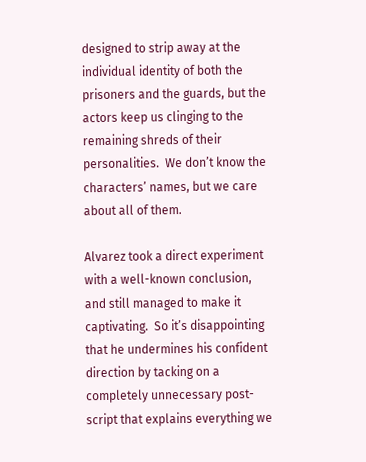designed to strip away at the individual identity of both the prisoners and the guards, but the actors keep us clinging to the remaining shreds of their personalities.  We don’t know the characters’ names, but we care about all of them.

Alvarez took a direct experiment with a well-known conclusion, and still managed to make it captivating.  So it’s disappointing that he undermines his confident direction by tacking on a completely unnecessary post-script that explains everything we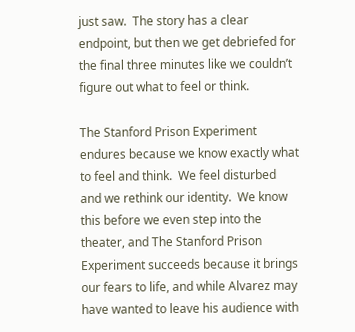just saw.  The story has a clear endpoint, but then we get debriefed for the final three minutes like we couldn’t figure out what to feel or think.

The Stanford Prison Experiment endures because we know exactly what to feel and think.  We feel disturbed and we rethink our identity.  We know this before we even step into the theater, and The Stanford Prison Experiment succeeds because it brings our fears to life, and while Alvarez may have wanted to leave his audience with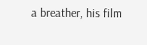a breather, his film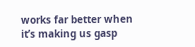works far better when it’s making us gasp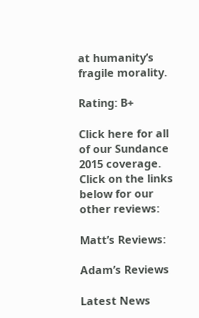at humanity’s fragile morality.

Rating: B+

Click here for all of our Sundance 2015 coverage.  Click on the links below for our other reviews:

Matt’s Reviews:

Adam’s Reviews

Latest News